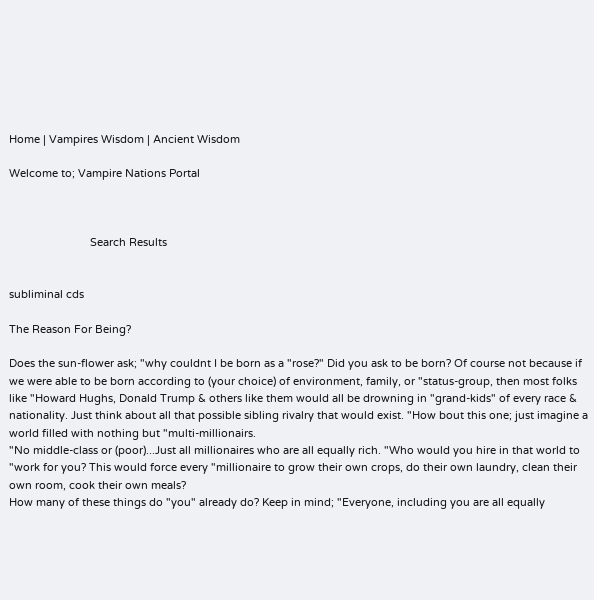Home | Vampires Wisdom | Ancient Wisdom

Welcome to; Vampire Nations Portal



                           Search Results


subliminal cds

The Reason For Being?

Does the sun-flower ask; "why couldnt I be born as a "rose?" Did you ask to be born? Of course not because if we were able to be born according to (your choice) of environment, family, or "status-group, then most folks like "Howard Hughs, Donald Trump & others like them would all be drowning in "grand-kids" of every race & nationality. Just think about all that possible sibling rivalry that would exist. "How bout this one; just imagine a world filled with nothing but "multi-millionairs.
"No middle-class or (poor)...Just all millionaires who are all equally rich. "Who would you hire in that world to "work for you? This would force every "millionaire to grow their own crops, do their own laundry, clean their own room, cook their own meals?
How many of these things do "you" already do? Keep in mind; "Everyone, including you are all equally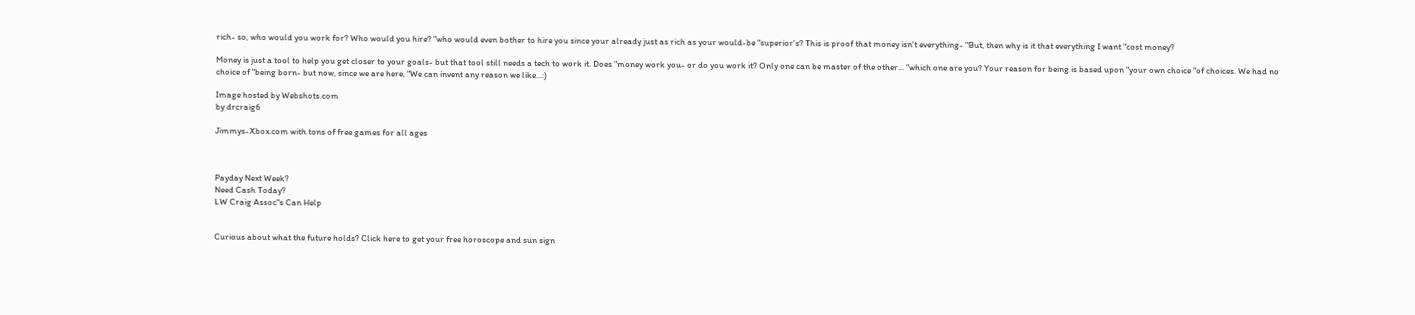rich- so, who would you work for? Who would you hire? "who would even bother to hire you since your already just as rich as your would-be "superior's? This is proof that money isn't everything- "But, then why is it that everything I want "cost money?

Money is just a tool to help you get closer to your goals- but that tool still needs a tech to work it. Does "money work you- or do you work it? Only one can be master of the other... "which one are you? Your reason for being is based upon "your own choice "of choices. We had no choice of "being born- but now, since we are here, "We can invent any reason we like...:)

Image hosted by Webshots.com
by drcraig6

Jimmys-Xbox.com with tons of free games for all ages



Payday Next Week?
Need Cash Today?
LW Craig Assoc"s Can Help


Curious about what the future holds? Click here to get your free horoscope and sun sign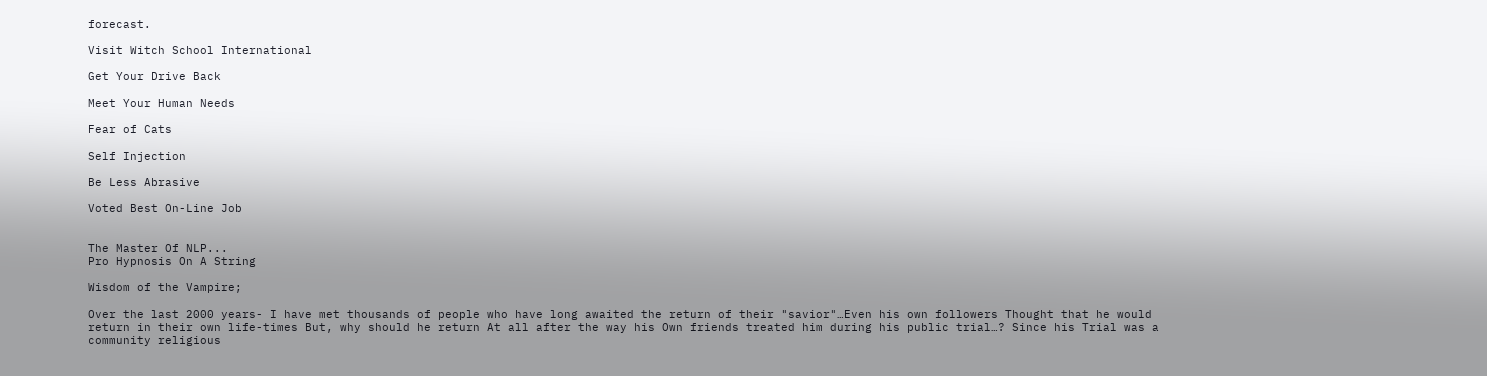forecast.

Visit Witch School International

Get Your Drive Back

Meet Your Human Needs

Fear of Cats

Self Injection

Be Less Abrasive

Voted Best On-Line Job


The Master Of NLP...
Pro Hypnosis On A String

Wisdom of the Vampire;

Over the last 2000 years- I have met thousands of people who have long awaited the return of their "savior"…Even his own followers Thought that he would return in their own life-times But, why should he return At all after the way his Own friends treated him during his public trial…? Since his Trial was a community religious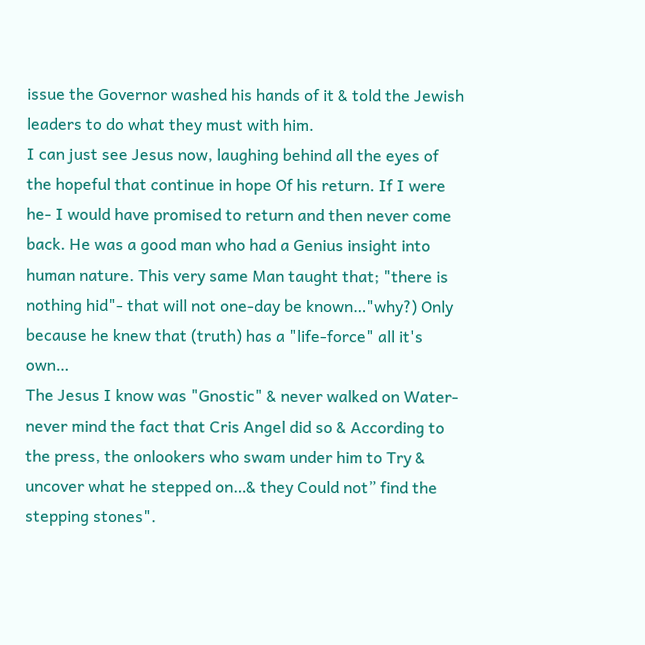issue the Governor washed his hands of it & told the Jewish leaders to do what they must with him.
I can just see Jesus now, laughing behind all the eyes of the hopeful that continue in hope Of his return. If I were he- I would have promised to return and then never come back. He was a good man who had a Genius insight into human nature. This very same Man taught that; "there is nothing hid"- that will not one-day be known…"why?) Only because he knew that (truth) has a "life-force" all it's own…
The Jesus I know was "Gnostic" & never walked on Water- never mind the fact that Cris Angel did so & According to the press, the onlookers who swam under him to Try & uncover what he stepped on…& they Could not” find the stepping stones".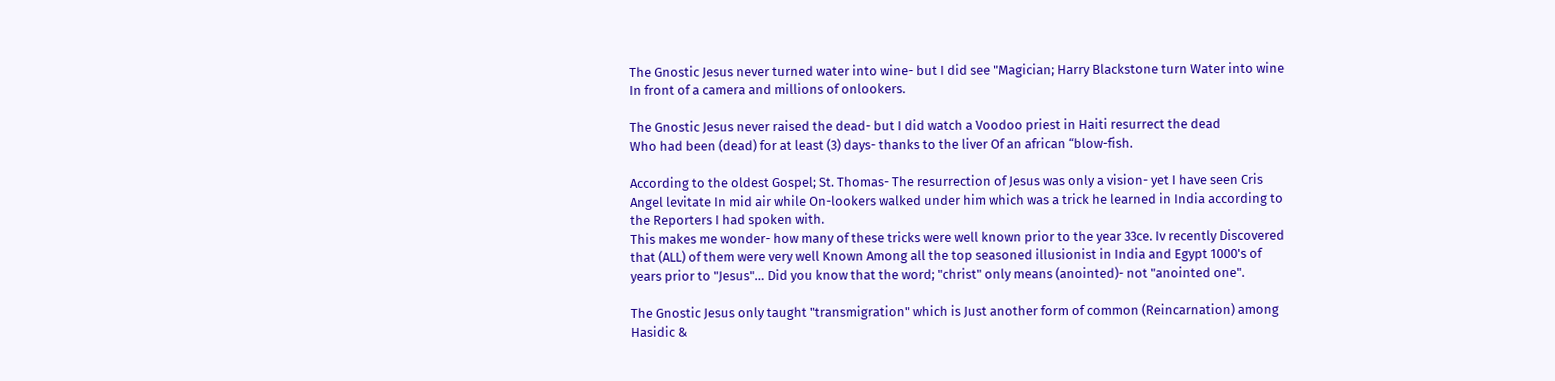The Gnostic Jesus never turned water into wine- but I did see "Magician; Harry Blackstone turn Water into wine In front of a camera and millions of onlookers.

The Gnostic Jesus never raised the dead- but I did watch a Voodoo priest in Haiti resurrect the dead
Who had been (dead) for at least (3) days- thanks to the liver Of an african “blow-fish.

According to the oldest Gospel; St. Thomas- The resurrection of Jesus was only a vision- yet I have seen Cris Angel levitate In mid air while On-lookers walked under him which was a trick he learned in India according to the Reporters I had spoken with.
This makes me wonder- how many of these tricks were well known prior to the year 33ce. Iv recently Discovered that (ALL) of them were very well Known Among all the top seasoned illusionist in India and Egypt 1000's of years prior to "Jesus"… Did you know that the word; "christ" only means (anointed)- not "anointed one".

The Gnostic Jesus only taught "transmigration" which is Just another form of common (Reincarnation) among Hasidic &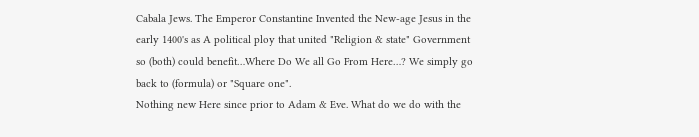Cabala Jews. The Emperor Constantine Invented the New-age Jesus in the early 1400's as A political ploy that united "Religion & state" Government so (both) could benefit…Where Do We all Go From Here…? We simply go back to (formula) or "Square one".
Nothing new Here since prior to Adam & Eve. What do we do with the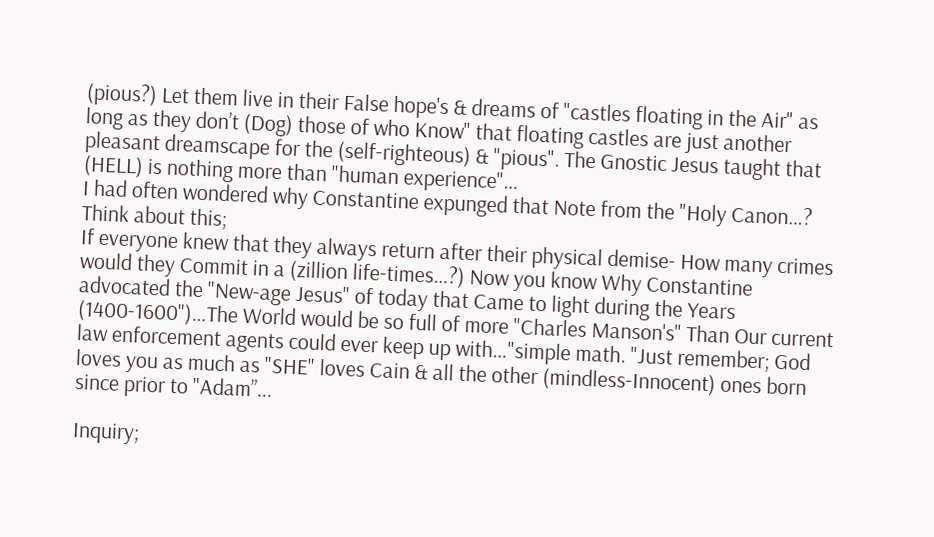(pious?) Let them live in their False hope's & dreams of "castles floating in the Air" as long as they don’t (Dog) those of who Know" that floating castles are just another pleasant dreamscape for the (self-righteous) & "pious". The Gnostic Jesus taught that (HELL) is nothing more than "human experience"…
I had often wondered why Constantine expunged that Note from the "Holy Canon…?
Think about this;
If everyone knew that they always return after their physical demise- How many crimes would they Commit in a (zillion life-times…?) Now you know Why Constantine advocated the "New-age Jesus" of today that Came to light during the Years (1400-1600")…The World would be so full of more "Charles Manson's" Than Our current law enforcement agents could ever keep up with…"simple math. "Just remember; God loves you as much as "SHE" loves Cain & all the other (mindless-Innocent) ones born since prior to "Adam”...

Inquiry;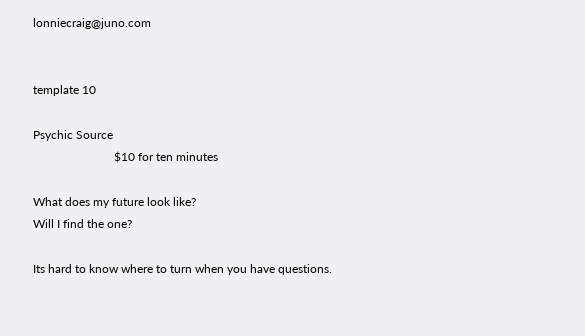lonniecraig@juno.com


template 10

Psychic Source
                           $10 for ten minutes

What does my future look like?
Will I find the one?

Its hard to know where to turn when you have questions.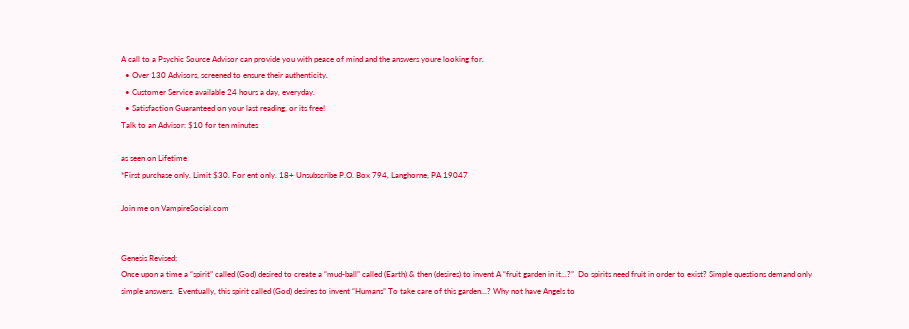A call to a Psychic Source Advisor can provide you with peace of mind and the answers youre looking for.
  • Over 130 Advisors, screened to ensure their authenticity.
  • Customer Service available 24 hours a day, everyday.
  • Satisfaction Guaranteed on your last reading, or its free!
Talk to an Advisor: $10 for ten minutes

as seen on Lifetime
*First purchase only. Limit $30. For ent only. 18+ Unsubscribe P.O. Box 794, Langhorne, PA 19047

Join me on VampireSocial.com


Genesis Revised;
Once upon a time a “spirit” called (God) desired to create a “mud-ball” called (Earth) & then (desires) to invent A “fruit garden in it...?”  Do spirits need fruit in order to exist? Simple questions demand only simple answers.  Eventually, this spirit called (God) desires to invent “Humans” To take care of this garden...? Why not have Angels to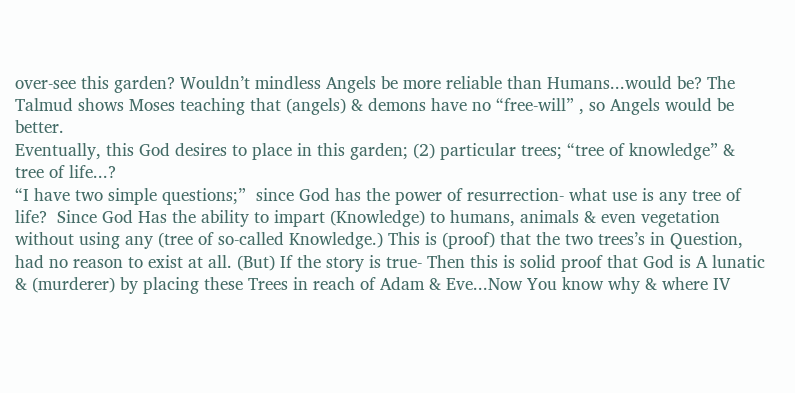over-see this garden? Wouldn’t mindless Angels be more reliable than Humans...would be? The Talmud shows Moses teaching that (angels) & demons have no “free-will” , so Angels would be better.
Eventually, this God desires to place in this garden; (2) particular trees; “tree of knowledge” &  tree of life...?
“I have two simple questions;”  since God has the power of resurrection- what use is any tree of life?  Since God Has the ability to impart (Knowledge) to humans, animals & even vegetation without using any (tree of so-called Knowledge.) This is (proof) that the two trees’s in Question, had no reason to exist at all. (But) If the story is true- Then this is solid proof that God is A lunatic & (murderer) by placing these Trees in reach of Adam & Eve...Now You know why & where IV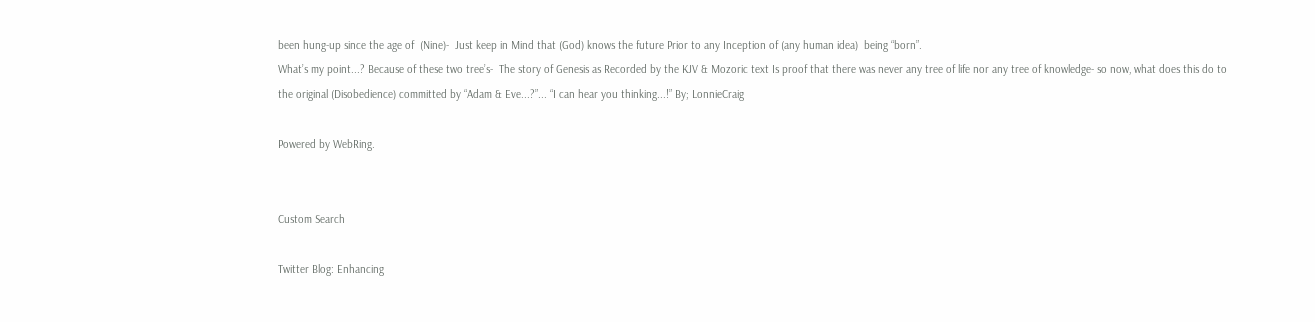been hung-up since the age of  (Nine)-  Just keep in Mind that (God) knows the future Prior to any Inception of (any human idea)  being “born”.
What’s my point...? Because of these two tree’s-  The story of Genesis as Recorded by the KJV & Mozoric text Is proof that there was never any tree of life nor any tree of knowledge- so now, what does this do to the original (Disobedience) committed by “Adam & Eve...?”... “I can hear you thinking...!” By; LonnieCraig

Powered by WebRing.


Custom Search

Twitter Blog: Enhancing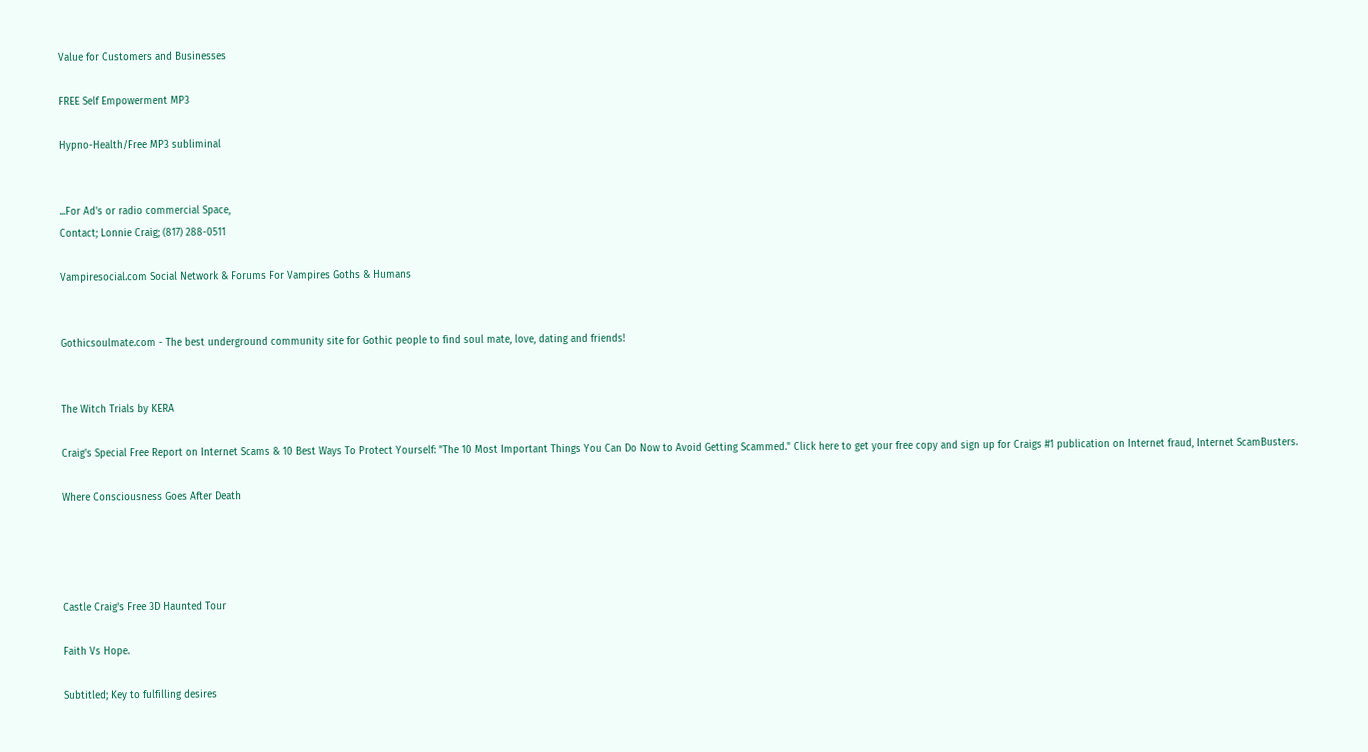Value for Customers and Businesses

FREE Self Empowerment MP3

Hypno-Health/Free MP3 subliminal


...For Ad's or radio commercial Space,
Contact; Lonnie Craig; (817) 288-0511

Vampiresocial.com Social Network & Forums For Vampires Goths & Humans


Gothicsoulmate.com - The best underground community site for Gothic people to find soul mate, love, dating and friends!


The Witch Trials by KERA

Craig's Special Free Report on Internet Scams & 10 Best Ways To Protect Yourself: "The 10 Most Important Things You Can Do Now to Avoid Getting Scammed." Click here to get your free copy and sign up for Craigs #1 publication on Internet fraud, Internet ScamBusters.

Where Consciousness Goes After Death




Castle Craig's Free 3D Haunted Tour

Faith Vs Hope.

Subtitled; Key to fulfilling desires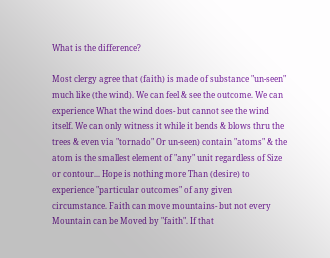What is the difference?

Most clergy agree that (faith) is made of substance "un-seen" much like (the wind). We can feel & see the outcome. We can experience What the wind does- but cannot see the wind itself. We can only witness it while it bends & blows thru the trees & even via "tornado" Or un-seen) contain "atoms" & the atom is the smallest element of "any" unit regardless of Size or contour... Hope is nothing more Than (desire) to experience "particular outcomes" of any given circumstance. Faith can move mountains- but not every Mountain can be Moved by "faith". If that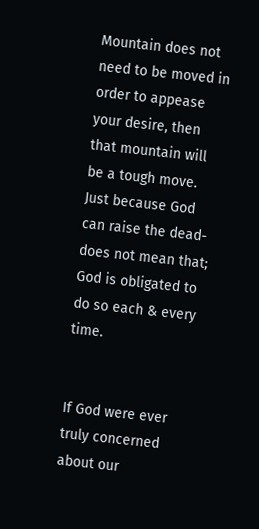Mountain does not need to be moved in order to appease your desire, then that mountain will be a tough move. Just because God can raise the dead- does not mean that; God is obligated to do so each & every time.


If God were ever truly concerned about our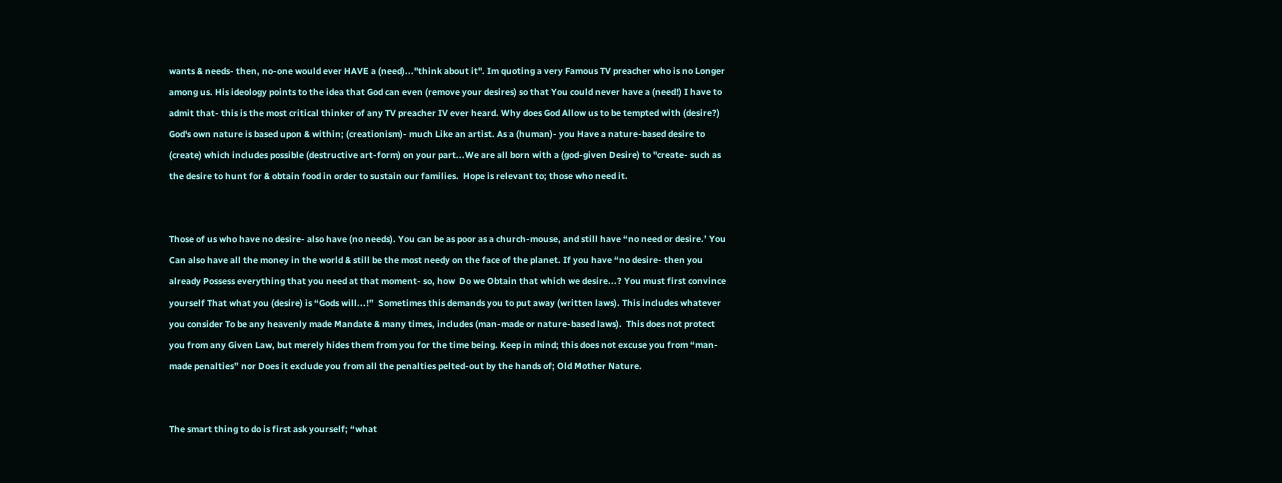wants & needs- then, no-one would ever HAVE a (need)..."think about it". Im quoting a very Famous TV preacher who is no Longer among us. His ideology points to the idea that God can even (remove your desires) so that You could never have a (need!) I have to admit that- this is the most critical thinker of any TV preacher IV ever heard. Why does God Allow us to be tempted with (desire?) God's own nature is based upon & within; (creationism)- much Like an artist. As a (human)- you Have a nature-based desire to (create) which includes possible (destructive art-form) on your part...We are all born with a (god-given Desire) to "create- such as the desire to hunt for & obtain food in order to sustain our families.  Hope is relevant to; those who need it.


Those of us who have no desire- also have (no needs). You can be as poor as a church-mouse, and still have “no need or desire.’ You Can also have all the money in the world & still be the most needy on the face of the planet. If you have “no desire- then you already Possess everything that you need at that moment- so, how  Do we Obtain that which we desire...? You must first convince yourself That what you (desire) is “Gods will...!”  Sometimes this demands you to put away (written laws). This includes whatever you consider To be any heavenly made Mandate & many times, includes (man-made or nature-based laws).  This does not protect you from any Given Law, but merely hides them from you for the time being. Keep in mind; this does not excuse you from “man-made penalties” nor Does it exclude you from all the penalties pelted-out by the hands of; Old Mother Nature.


The smart thing to do is first ask yourself; “what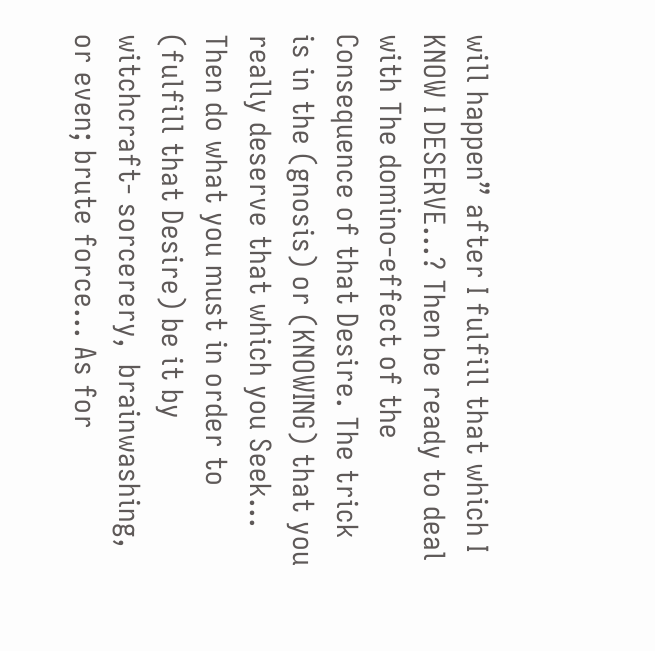will happen” after I fulfill that which I KNOW I DESERVE...? Then be ready to deal with The domino-effect of the Consequence of that Desire. The trick is in the (gnosis) or (KNOWING) that you really deserve that which you Seek... Then do what you must in order to (fulfill that Desire) be it by witchcraft- sorcerery,  brainwashing, or even; brute force... As for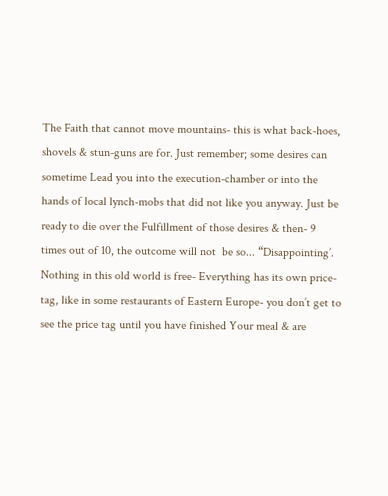The Faith that cannot move mountains- this is what back-hoes,  shovels & stun-guns are for. Just remember; some desires can sometime Lead you into the execution-chamber or into the hands of local lynch-mobs that did not like you anyway. Just be ready to die over the Fulfillment of those desires & then- 9 times out of 10, the outcome will not  be so... “Disappointing’.  Nothing in this old world is free- Everything has its own price-tag, like in some restaurants of Eastern Europe- you don’t get to see the price tag until you have finished Your meal & are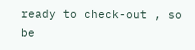ready to check-out , so be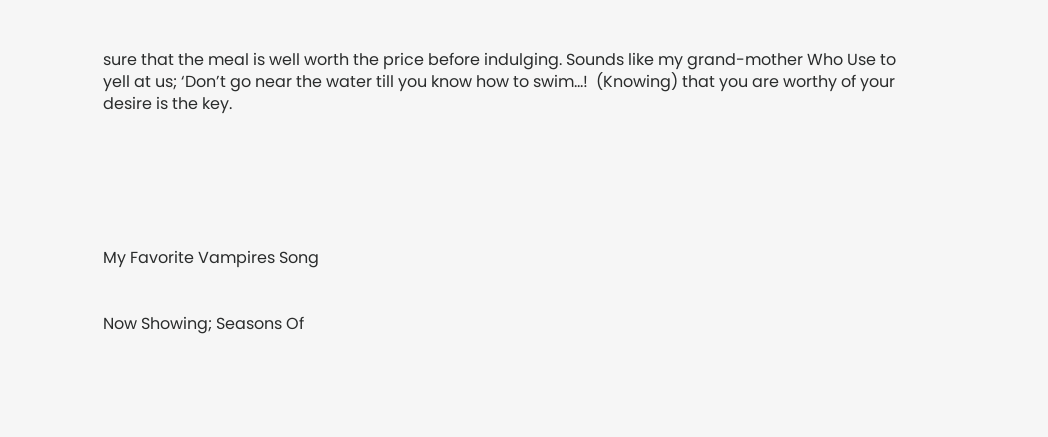sure that the meal is well worth the price before indulging. Sounds like my grand-mother Who Use to yell at us; ‘Don’t go near the water till you know how to swim...!  (Knowing) that you are worthy of your desire is the key.






My Favorite Vampires Song


Now Showing; Seasons Of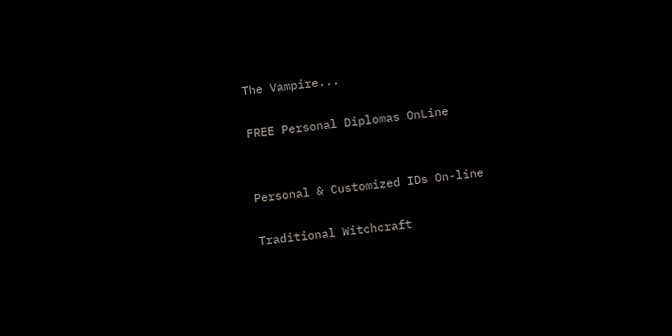The Vampire...

FREE Personal Diplomas OnLine


Personal & Customized IDs On-line

Traditional Witchcraft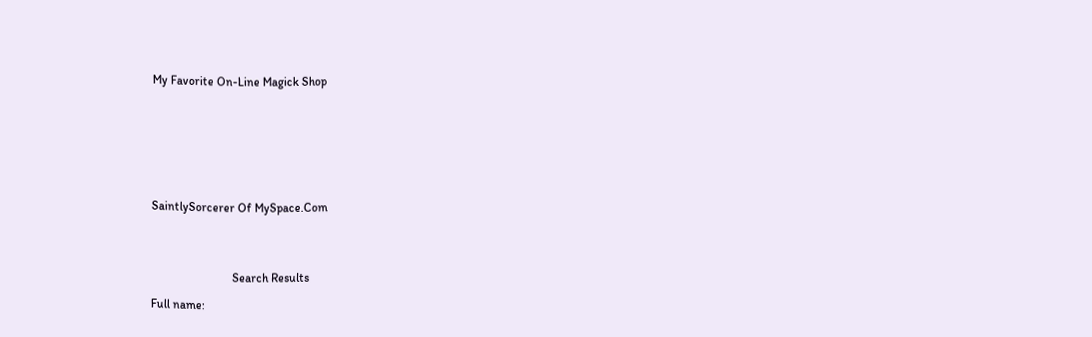My Favorite On-Line Magick Shop








SaintlySorcerer Of MySpace.Com




                           Search Results

Full name: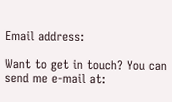Email address:

Want to get in touch? You can send me e-mail at: